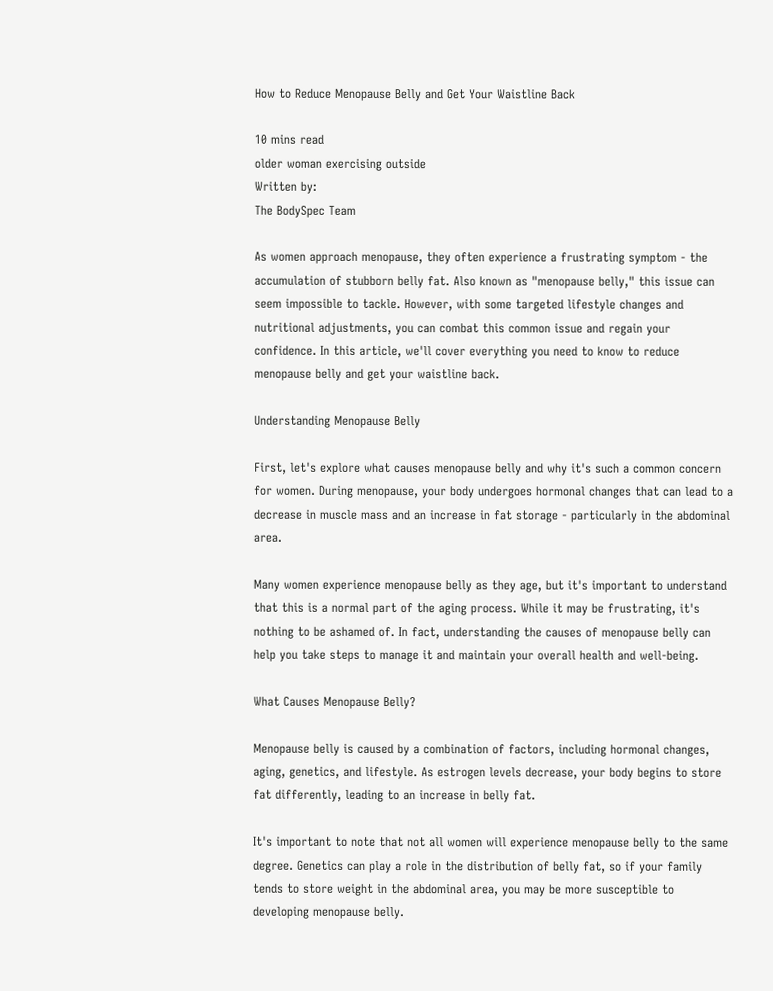How to Reduce Menopause Belly and Get Your Waistline Back

10 mins read
older woman exercising outside
Written by:
The BodySpec Team

As women approach menopause, they often experience a frustrating symptom - the accumulation of stubborn belly fat. Also known as "menopause belly," this issue can seem impossible to tackle. However, with some targeted lifestyle changes and nutritional adjustments, you can combat this common issue and regain your confidence. In this article, we'll cover everything you need to know to reduce menopause belly and get your waistline back.

Understanding Menopause Belly

First, let's explore what causes menopause belly and why it's such a common concern for women. During menopause, your body undergoes hormonal changes that can lead to a decrease in muscle mass and an increase in fat storage - particularly in the abdominal area.

Many women experience menopause belly as they age, but it's important to understand that this is a normal part of the aging process. While it may be frustrating, it's nothing to be ashamed of. In fact, understanding the causes of menopause belly can help you take steps to manage it and maintain your overall health and well-being.

What Causes Menopause Belly?

Menopause belly is caused by a combination of factors, including hormonal changes, aging, genetics, and lifestyle. As estrogen levels decrease, your body begins to store fat differently, leading to an increase in belly fat.

It's important to note that not all women will experience menopause belly to the same degree. Genetics can play a role in the distribution of belly fat, so if your family tends to store weight in the abdominal area, you may be more susceptible to developing menopause belly.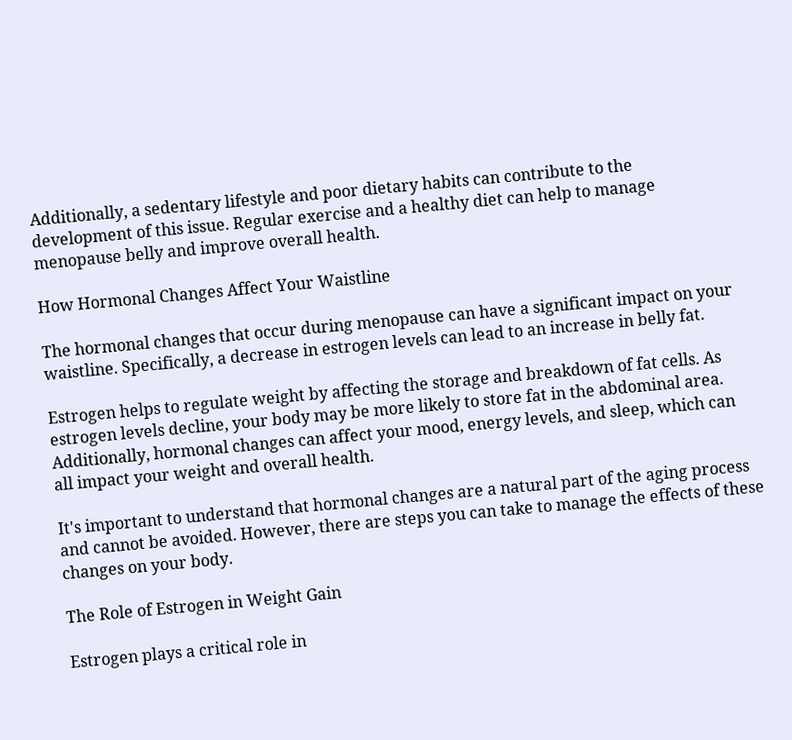Additionally, a sedentary lifestyle and poor dietary habits can contribute to the development of this issue. Regular exercise and a healthy diet can help to manage menopause belly and improve overall health.

How Hormonal Changes Affect Your Waistline

The hormonal changes that occur during menopause can have a significant impact on your waistline. Specifically, a decrease in estrogen levels can lead to an increase in belly fat.

Estrogen helps to regulate weight by affecting the storage and breakdown of fat cells. As estrogen levels decline, your body may be more likely to store fat in the abdominal area. Additionally, hormonal changes can affect your mood, energy levels, and sleep, which can all impact your weight and overall health.

It's important to understand that hormonal changes are a natural part of the aging process and cannot be avoided. However, there are steps you can take to manage the effects of these changes on your body.

The Role of Estrogen in Weight Gain

Estrogen plays a critical role in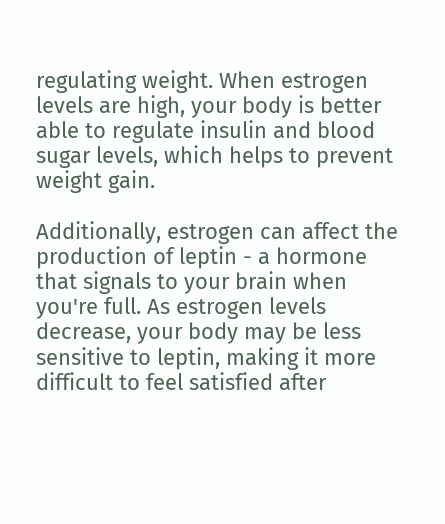regulating weight. When estrogen levels are high, your body is better able to regulate insulin and blood sugar levels, which helps to prevent weight gain.

Additionally, estrogen can affect the production of leptin - a hormone that signals to your brain when you're full. As estrogen levels decrease, your body may be less sensitive to leptin, making it more difficult to feel satisfied after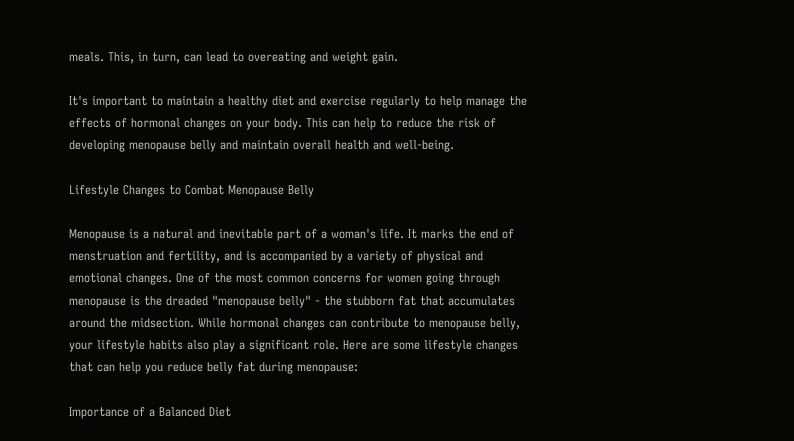meals. This, in turn, can lead to overeating and weight gain.

It's important to maintain a healthy diet and exercise regularly to help manage the effects of hormonal changes on your body. This can help to reduce the risk of developing menopause belly and maintain overall health and well-being.

Lifestyle Changes to Combat Menopause Belly

Menopause is a natural and inevitable part of a woman's life. It marks the end of menstruation and fertility, and is accompanied by a variety of physical and emotional changes. One of the most common concerns for women going through menopause is the dreaded "menopause belly" - the stubborn fat that accumulates around the midsection. While hormonal changes can contribute to menopause belly, your lifestyle habits also play a significant role. Here are some lifestyle changes that can help you reduce belly fat during menopause:

Importance of a Balanced Diet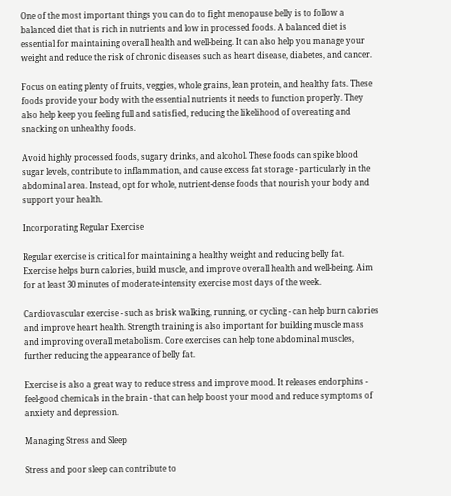One of the most important things you can do to fight menopause belly is to follow a balanced diet that is rich in nutrients and low in processed foods. A balanced diet is essential for maintaining overall health and well-being. It can also help you manage your weight and reduce the risk of chronic diseases such as heart disease, diabetes, and cancer.

Focus on eating plenty of fruits, veggies, whole grains, lean protein, and healthy fats. These foods provide your body with the essential nutrients it needs to function properly. They also help keep you feeling full and satisfied, reducing the likelihood of overeating and snacking on unhealthy foods.

Avoid highly processed foods, sugary drinks, and alcohol. These foods can spike blood sugar levels, contribute to inflammation, and cause excess fat storage - particularly in the abdominal area. Instead, opt for whole, nutrient-dense foods that nourish your body and support your health.

Incorporating Regular Exercise

Regular exercise is critical for maintaining a healthy weight and reducing belly fat. Exercise helps burn calories, build muscle, and improve overall health and well-being. Aim for at least 30 minutes of moderate-intensity exercise most days of the week.

Cardiovascular exercise - such as brisk walking, running, or cycling - can help burn calories and improve heart health. Strength training is also important for building muscle mass and improving overall metabolism. Core exercises can help tone abdominal muscles, further reducing the appearance of belly fat.

Exercise is also a great way to reduce stress and improve mood. It releases endorphins - feel-good chemicals in the brain - that can help boost your mood and reduce symptoms of anxiety and depression.

Managing Stress and Sleep

Stress and poor sleep can contribute to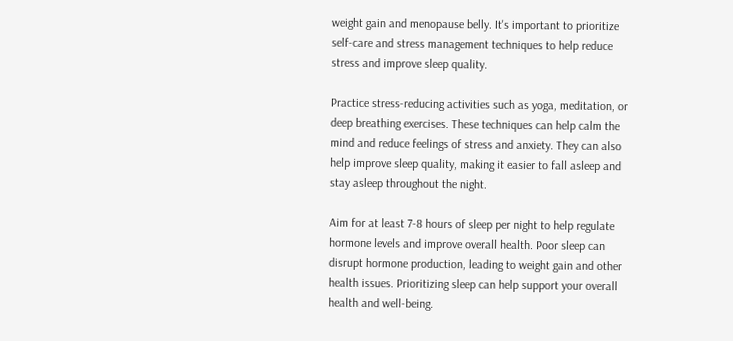weight gain and menopause belly. It's important to prioritize self-care and stress management techniques to help reduce stress and improve sleep quality.

Practice stress-reducing activities such as yoga, meditation, or deep breathing exercises. These techniques can help calm the mind and reduce feelings of stress and anxiety. They can also help improve sleep quality, making it easier to fall asleep and stay asleep throughout the night.

Aim for at least 7-8 hours of sleep per night to help regulate hormone levels and improve overall health. Poor sleep can disrupt hormone production, leading to weight gain and other health issues. Prioritizing sleep can help support your overall health and well-being.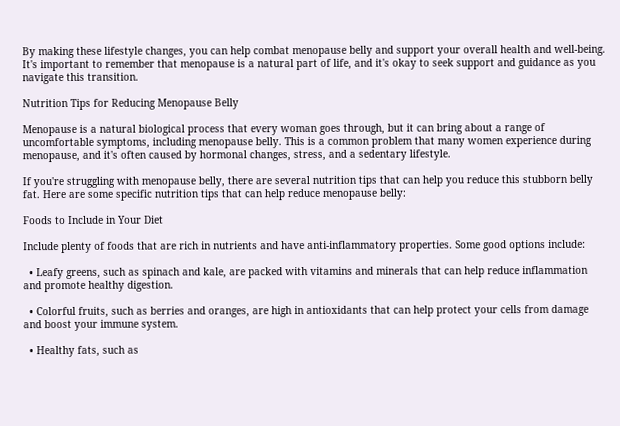By making these lifestyle changes, you can help combat menopause belly and support your overall health and well-being. It's important to remember that menopause is a natural part of life, and it's okay to seek support and guidance as you navigate this transition.

Nutrition Tips for Reducing Menopause Belly

Menopause is a natural biological process that every woman goes through, but it can bring about a range of uncomfortable symptoms, including menopause belly. This is a common problem that many women experience during menopause, and it's often caused by hormonal changes, stress, and a sedentary lifestyle.

If you're struggling with menopause belly, there are several nutrition tips that can help you reduce this stubborn belly fat. Here are some specific nutrition tips that can help reduce menopause belly:

Foods to Include in Your Diet

Include plenty of foods that are rich in nutrients and have anti-inflammatory properties. Some good options include:

  • Leafy greens, such as spinach and kale, are packed with vitamins and minerals that can help reduce inflammation and promote healthy digestion.

  • Colorful fruits, such as berries and oranges, are high in antioxidants that can help protect your cells from damage and boost your immune system.

  • Healthy fats, such as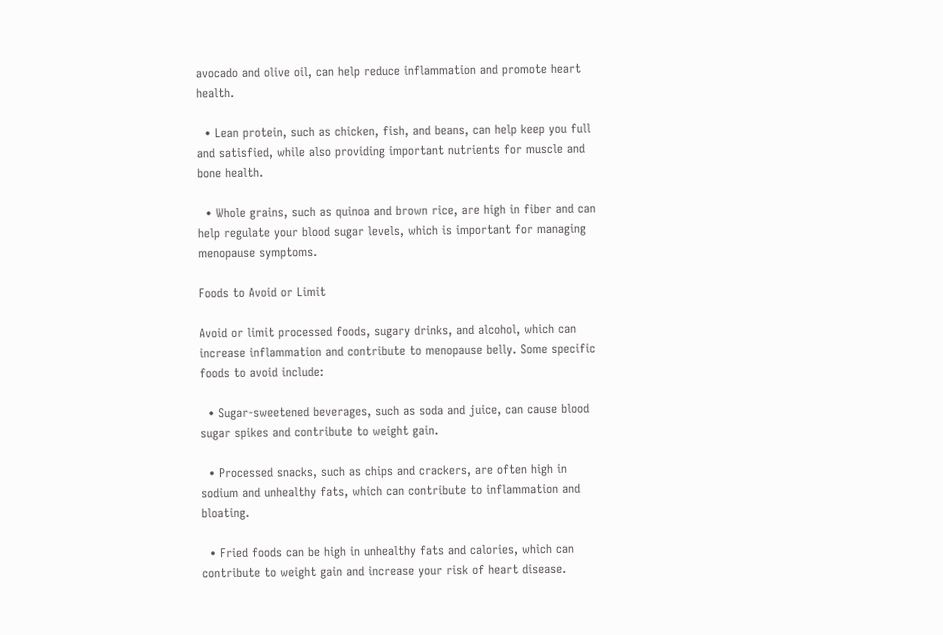avocado and olive oil, can help reduce inflammation and promote heart health.

  • Lean protein, such as chicken, fish, and beans, can help keep you full and satisfied, while also providing important nutrients for muscle and bone health.

  • Whole grains, such as quinoa and brown rice, are high in fiber and can help regulate your blood sugar levels, which is important for managing menopause symptoms.

Foods to Avoid or Limit

Avoid or limit processed foods, sugary drinks, and alcohol, which can increase inflammation and contribute to menopause belly. Some specific foods to avoid include:

  • Sugar-sweetened beverages, such as soda and juice, can cause blood sugar spikes and contribute to weight gain.

  • Processed snacks, such as chips and crackers, are often high in sodium and unhealthy fats, which can contribute to inflammation and bloating.

  • Fried foods can be high in unhealthy fats and calories, which can contribute to weight gain and increase your risk of heart disease.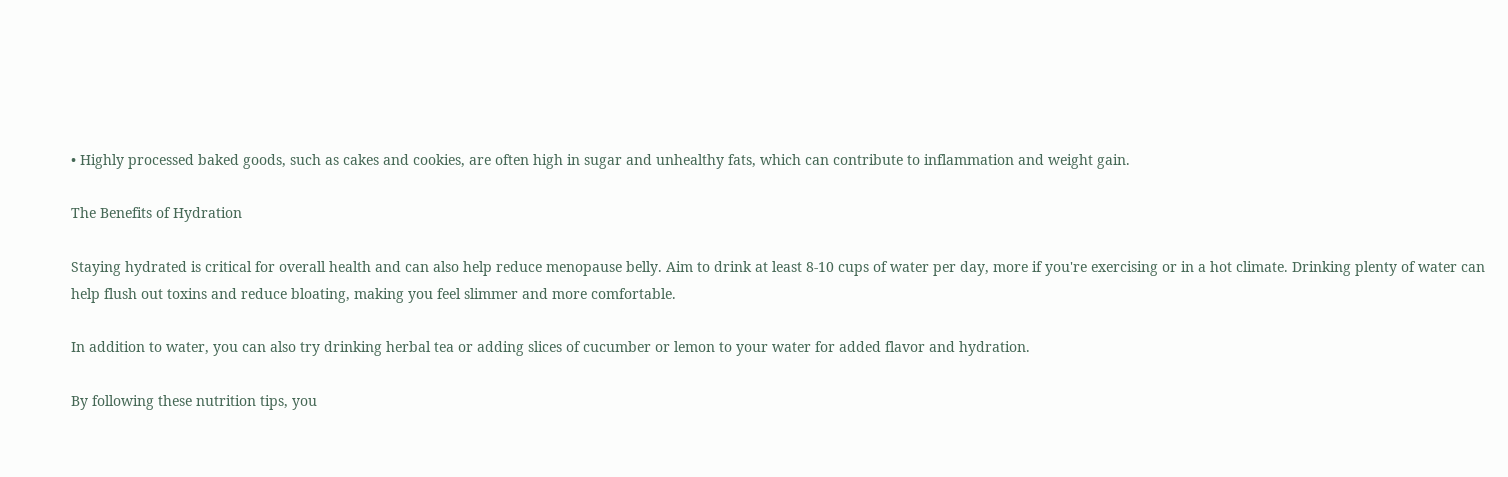• Highly processed baked goods, such as cakes and cookies, are often high in sugar and unhealthy fats, which can contribute to inflammation and weight gain.

The Benefits of Hydration

Staying hydrated is critical for overall health and can also help reduce menopause belly. Aim to drink at least 8-10 cups of water per day, more if you're exercising or in a hot climate. Drinking plenty of water can help flush out toxins and reduce bloating, making you feel slimmer and more comfortable.

In addition to water, you can also try drinking herbal tea or adding slices of cucumber or lemon to your water for added flavor and hydration.

By following these nutrition tips, you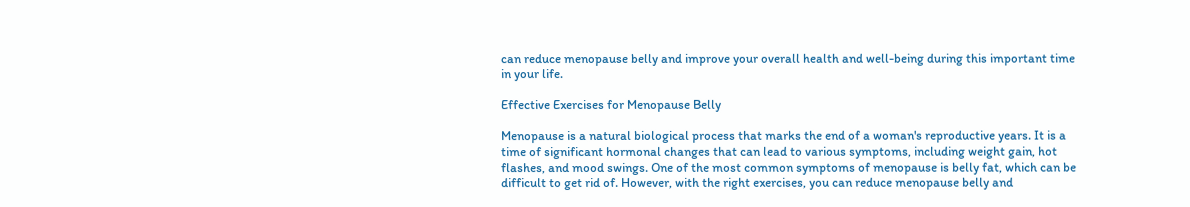can reduce menopause belly and improve your overall health and well-being during this important time in your life.

Effective Exercises for Menopause Belly

Menopause is a natural biological process that marks the end of a woman's reproductive years. It is a time of significant hormonal changes that can lead to various symptoms, including weight gain, hot flashes, and mood swings. One of the most common symptoms of menopause is belly fat, which can be difficult to get rid of. However, with the right exercises, you can reduce menopause belly and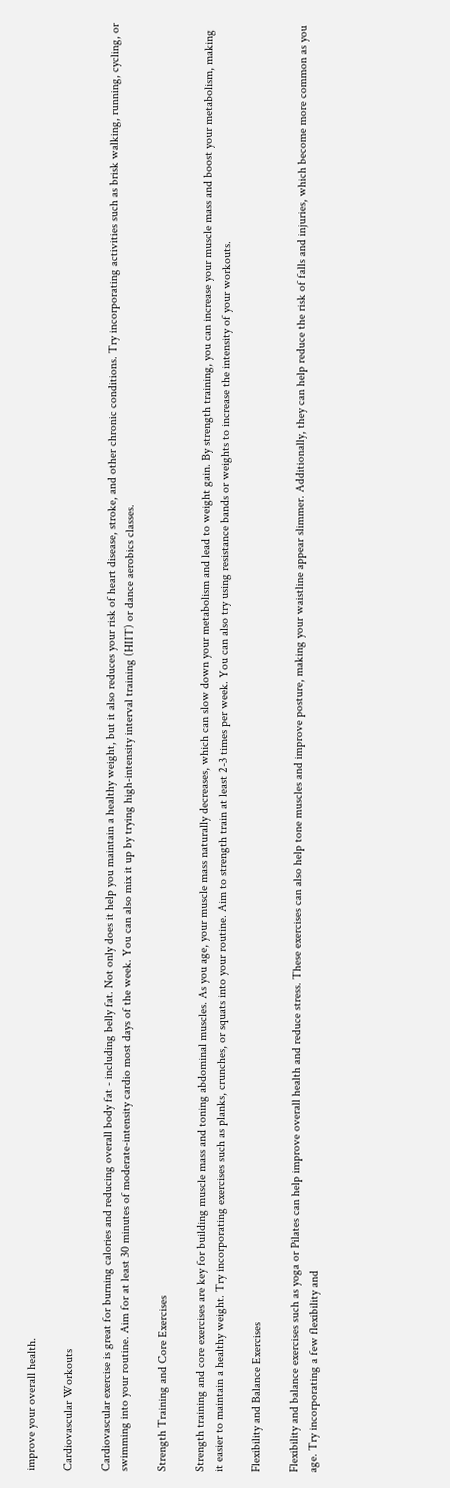improve your overall health.

Cardiovascular Workouts

Cardiovascular exercise is great for burning calories and reducing overall body fat - including belly fat. Not only does it help you maintain a healthy weight, but it also reduces your risk of heart disease, stroke, and other chronic conditions. Try incorporating activities such as brisk walking, running, cycling, or swimming into your routine. Aim for at least 30 minutes of moderate-intensity cardio most days of the week. You can also mix it up by trying high-intensity interval training (HIIT) or dance aerobics classes.

Strength Training and Core Exercises

Strength training and core exercises are key for building muscle mass and toning abdominal muscles. As you age, your muscle mass naturally decreases, which can slow down your metabolism and lead to weight gain. By strength training, you can increase your muscle mass and boost your metabolism, making it easier to maintain a healthy weight. Try incorporating exercises such as planks, crunches, or squats into your routine. Aim to strength train at least 2-3 times per week. You can also try using resistance bands or weights to increase the intensity of your workouts.

Flexibility and Balance Exercises

Flexibility and balance exercises such as yoga or Pilates can help improve overall health and reduce stress. These exercises can also help tone muscles and improve posture, making your waistline appear slimmer. Additionally, they can help reduce the risk of falls and injuries, which become more common as you age. Try incorporating a few flexibility and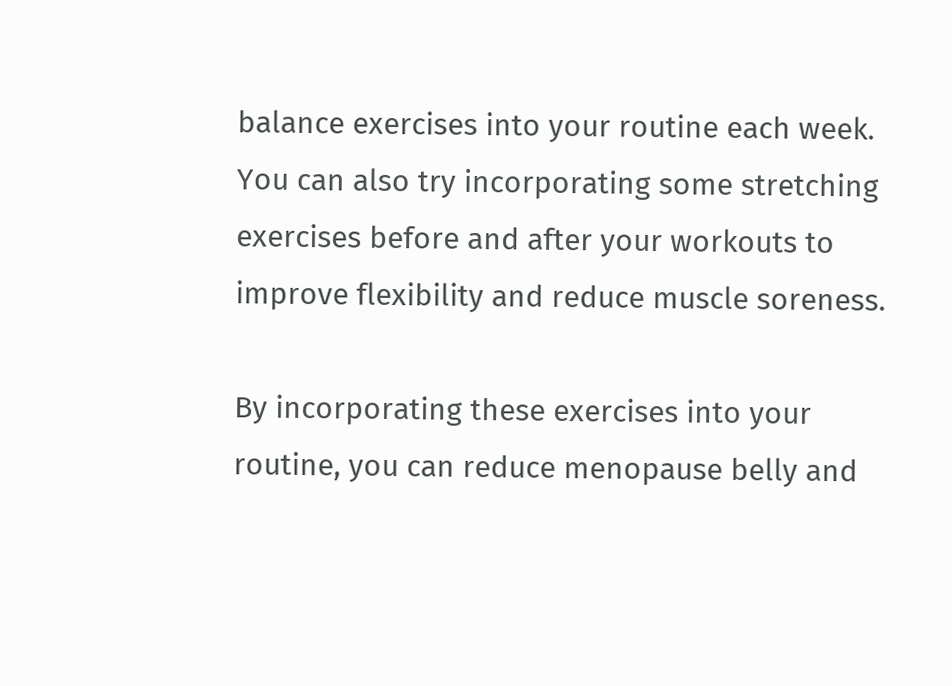balance exercises into your routine each week. You can also try incorporating some stretching exercises before and after your workouts to improve flexibility and reduce muscle soreness.

By incorporating these exercises into your routine, you can reduce menopause belly and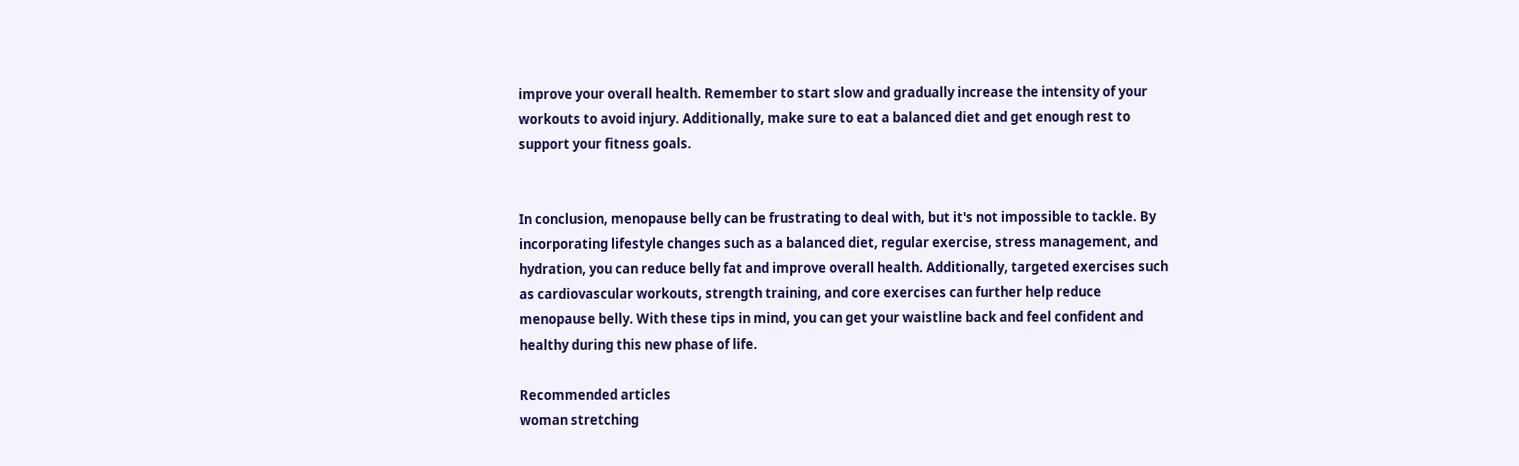improve your overall health. Remember to start slow and gradually increase the intensity of your workouts to avoid injury. Additionally, make sure to eat a balanced diet and get enough rest to support your fitness goals.


In conclusion, menopause belly can be frustrating to deal with, but it's not impossible to tackle. By incorporating lifestyle changes such as a balanced diet, regular exercise, stress management, and hydration, you can reduce belly fat and improve overall health. Additionally, targeted exercises such as cardiovascular workouts, strength training, and core exercises can further help reduce menopause belly. With these tips in mind, you can get your waistline back and feel confident and healthy during this new phase of life.

Recommended articles
woman stretching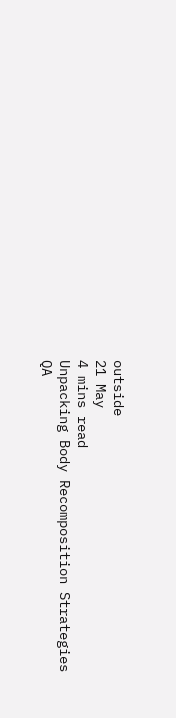outside
21 May
4 mins read
Unpacking Body Recomposition Strategies
QA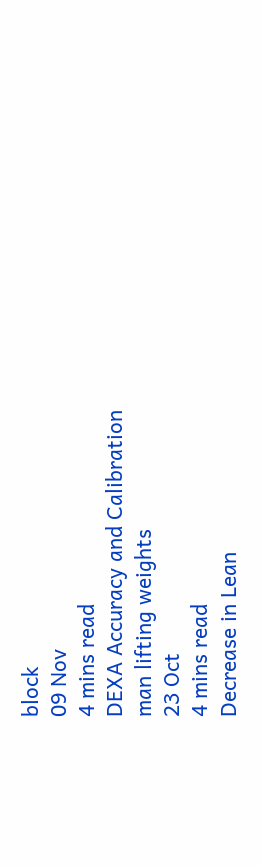block
09 Nov
4 mins read
DEXA Accuracy and Calibration
man lifting weights
23 Oct
4 mins read
Decrease in Lean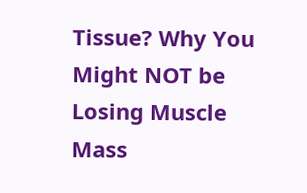Tissue? Why You Might NOT be Losing Muscle Mass